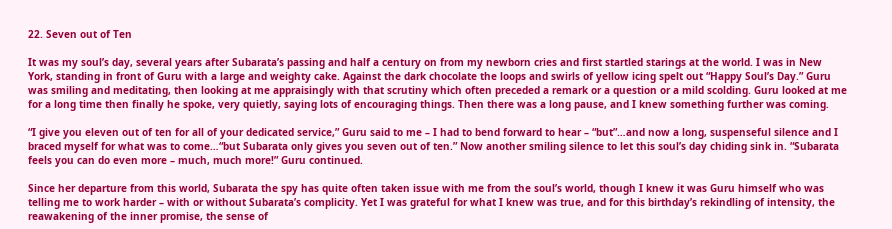22. Seven out of Ten

It was my soul’s day, several years after Subarata’s passing and half a century on from my newborn cries and first startled starings at the world. I was in New York, standing in front of Guru with a large and weighty cake. Against the dark chocolate the loops and swirls of yellow icing spelt out “Happy Soul’s Day.” Guru was smiling and meditating, then looking at me appraisingly with that scrutiny which often preceded a remark or a question or a mild scolding. Guru looked at me for a long time then finally he spoke, very quietly, saying lots of encouraging things. Then there was a long pause, and I knew something further was coming.

“I give you eleven out of ten for all of your dedicated service,” Guru said to me – I had to bend forward to hear – “but”…and now a long, suspenseful silence and I braced myself for what was to come…“but Subarata only gives you seven out of ten.” Now another smiling silence to let this soul’s day chiding sink in. “Subarata feels you can do even more – much, much more!” Guru continued.

Since her departure from this world, Subarata the spy has quite often taken issue with me from the soul’s world, though I knew it was Guru himself who was telling me to work harder – with or without Subarata’s complicity. Yet I was grateful for what I knew was true, and for this birthday’s rekindling of intensity, the reawakening of the inner promise, the sense of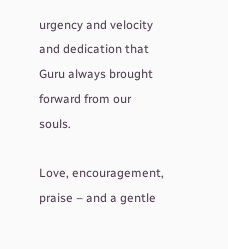urgency and velocity and dedication that Guru always brought forward from our souls.

Love, encouragement, praise – and a gentle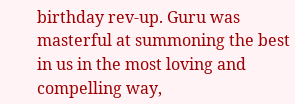birthday rev-up. Guru was masterful at summoning the best in us in the most loving and compelling way,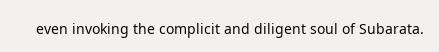even invoking the complicit and diligent soul of Subarata.